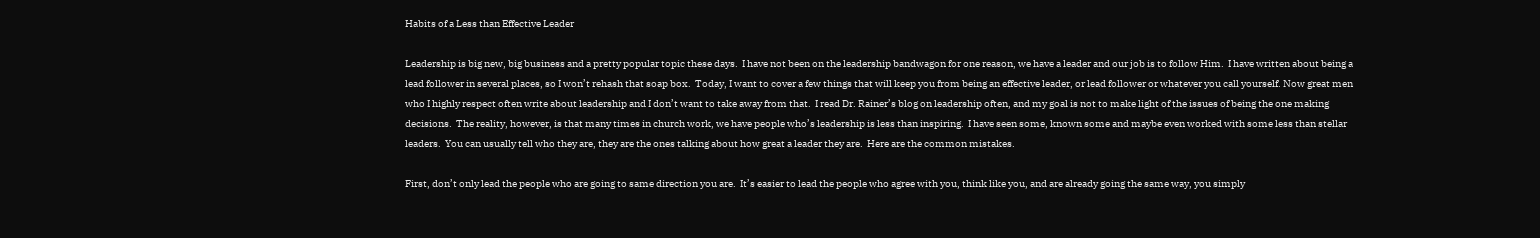Habits of a Less than Effective Leader

Leadership is big new, big business and a pretty popular topic these days.  I have not been on the leadership bandwagon for one reason, we have a leader and our job is to follow Him.  I have written about being a lead follower in several places, so I won’t rehash that soap box.  Today, I want to cover a few things that will keep you from being an effective leader, or lead follower or whatever you call yourself. Now great men who I highly respect often write about leadership and I don’t want to take away from that.  I read Dr. Rainer’s blog on leadership often, and my goal is not to make light of the issues of being the one making decisions.  The reality, however, is that many times in church work, we have people who’s leadership is less than inspiring.  I have seen some, known some and maybe even worked with some less than stellar leaders.  You can usually tell who they are, they are the ones talking about how great a leader they are.  Here are the common mistakes.

First, don’t only lead the people who are going to same direction you are.  It’s easier to lead the people who agree with you, think like you, and are already going the same way, you simply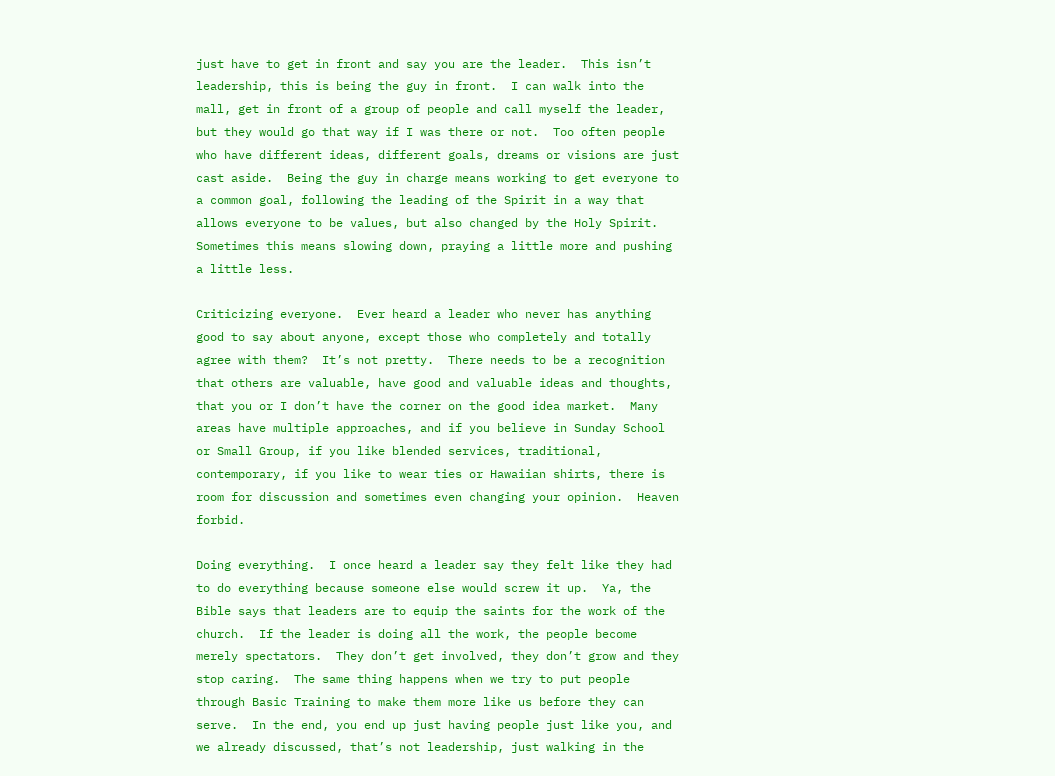just have to get in front and say you are the leader.  This isn’t leadership, this is being the guy in front.  I can walk into the mall, get in front of a group of people and call myself the leader, but they would go that way if I was there or not.  Too often people who have different ideas, different goals, dreams or visions are just cast aside.  Being the guy in charge means working to get everyone to a common goal, following the leading of the Spirit in a way that allows everyone to be values, but also changed by the Holy Spirit.  Sometimes this means slowing down, praying a little more and pushing a little less.

Criticizing everyone.  Ever heard a leader who never has anything good to say about anyone, except those who completely and totally agree with them?  It’s not pretty.  There needs to be a recognition that others are valuable, have good and valuable ideas and thoughts, that you or I don’t have the corner on the good idea market.  Many areas have multiple approaches, and if you believe in Sunday School or Small Group, if you like blended services, traditional, contemporary, if you like to wear ties or Hawaiian shirts, there is room for discussion and sometimes even changing your opinion.  Heaven forbid.

Doing everything.  I once heard a leader say they felt like they had to do everything because someone else would screw it up.  Ya, the Bible says that leaders are to equip the saints for the work of the church.  If the leader is doing all the work, the people become merely spectators.  They don’t get involved, they don’t grow and they stop caring.  The same thing happens when we try to put people through Basic Training to make them more like us before they can serve.  In the end, you end up just having people just like you, and we already discussed, that’s not leadership, just walking in the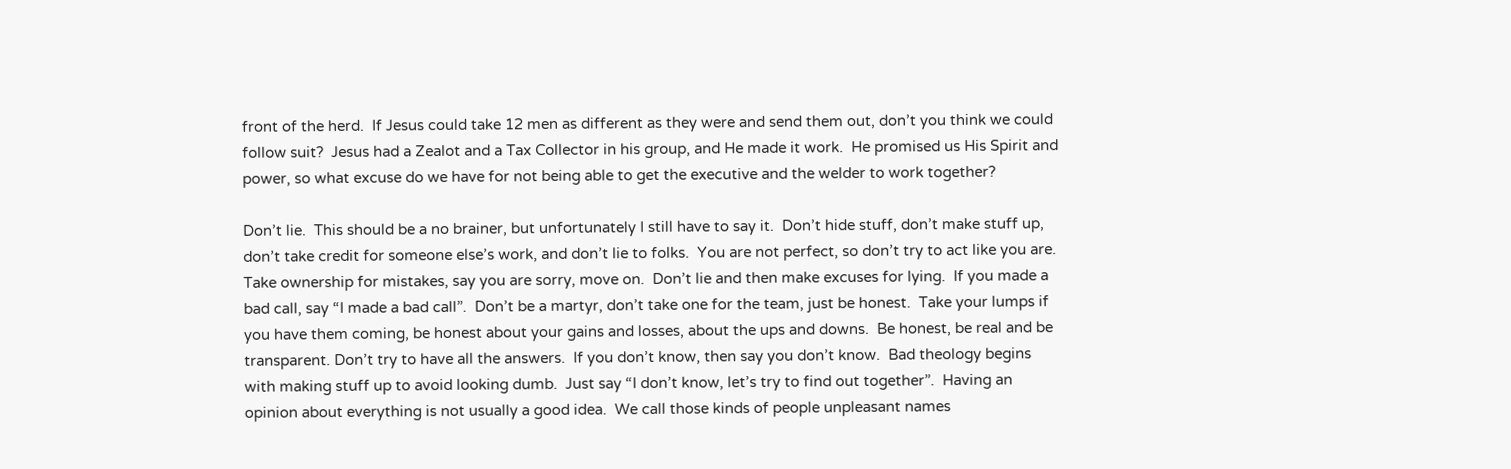front of the herd.  If Jesus could take 12 men as different as they were and send them out, don’t you think we could follow suit?  Jesus had a Zealot and a Tax Collector in his group, and He made it work.  He promised us His Spirit and power, so what excuse do we have for not being able to get the executive and the welder to work together?

Don’t lie.  This should be a no brainer, but unfortunately I still have to say it.  Don’t hide stuff, don’t make stuff up, don’t take credit for someone else’s work, and don’t lie to folks.  You are not perfect, so don’t try to act like you are.  Take ownership for mistakes, say you are sorry, move on.  Don’t lie and then make excuses for lying.  If you made a bad call, say “I made a bad call”.  Don’t be a martyr, don’t take one for the team, just be honest.  Take your lumps if you have them coming, be honest about your gains and losses, about the ups and downs.  Be honest, be real and be transparent. Don’t try to have all the answers.  If you don’t know, then say you don’t know.  Bad theology begins with making stuff up to avoid looking dumb.  Just say “I don’t know, let’s try to find out together”.  Having an opinion about everything is not usually a good idea.  We call those kinds of people unpleasant names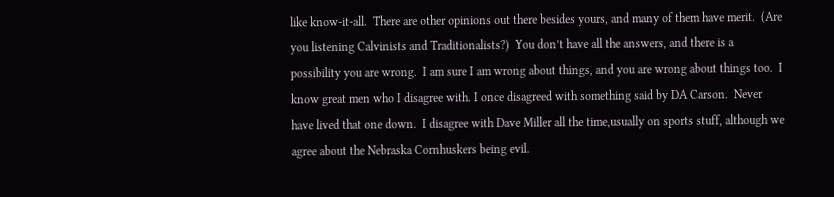like know-it-all.  There are other opinions out there besides yours, and many of them have merit.  (Are you listening Calvinists and Traditionalists?)  You don’t have all the answers, and there is a possibility you are wrong.  I am sure I am wrong about things, and you are wrong about things too.  I know great men who I disagree with. I once disagreed with something said by DA Carson.  Never have lived that one down.  I disagree with Dave Miller all the time,usually on sports stuff, although we agree about the Nebraska Cornhuskers being evil.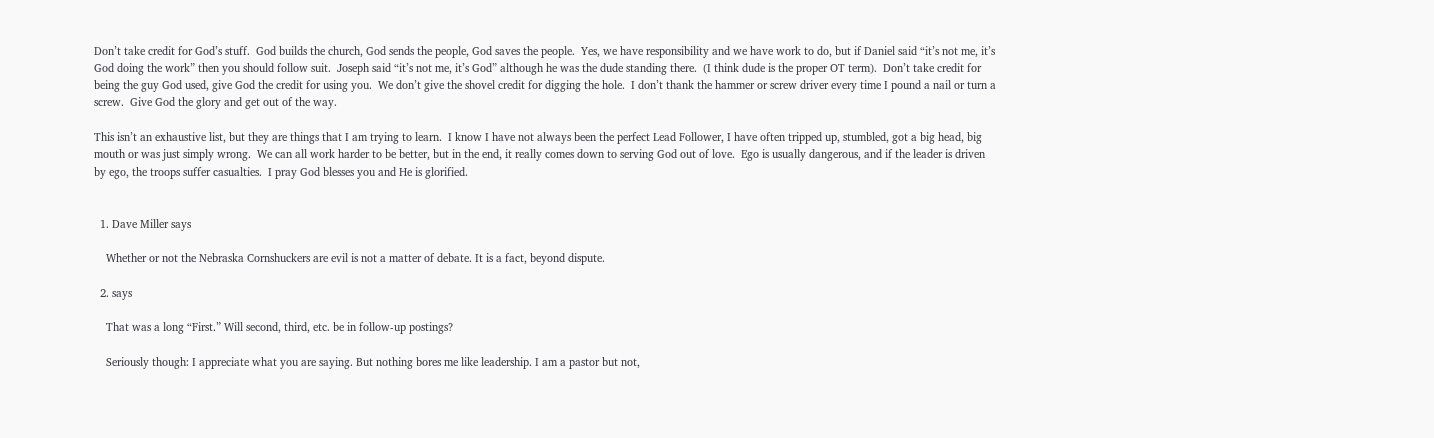Don’t take credit for God’s stuff.  God builds the church, God sends the people, God saves the people.  Yes, we have responsibility and we have work to do, but if Daniel said “it’s not me, it’s God doing the work” then you should follow suit.  Joseph said “it’s not me, it’s God” although he was the dude standing there.  (I think dude is the proper OT term).  Don’t take credit for being the guy God used, give God the credit for using you.  We don’t give the shovel credit for digging the hole.  I don’t thank the hammer or screw driver every time I pound a nail or turn a screw.  Give God the glory and get out of the way.

This isn’t an exhaustive list, but they are things that I am trying to learn.  I know I have not always been the perfect Lead Follower, I have often tripped up, stumbled, got a big head, big mouth or was just simply wrong.  We can all work harder to be better, but in the end, it really comes down to serving God out of love.  Ego is usually dangerous, and if the leader is driven by ego, the troops suffer casualties.  I pray God blesses you and He is glorified.


  1. Dave Miller says

    Whether or not the Nebraska Cornshuckers are evil is not a matter of debate. It is a fact, beyond dispute.

  2. says

    That was a long “First.” Will second, third, etc. be in follow-up postings?

    Seriously though: I appreciate what you are saying. But nothing bores me like leadership. I am a pastor but not,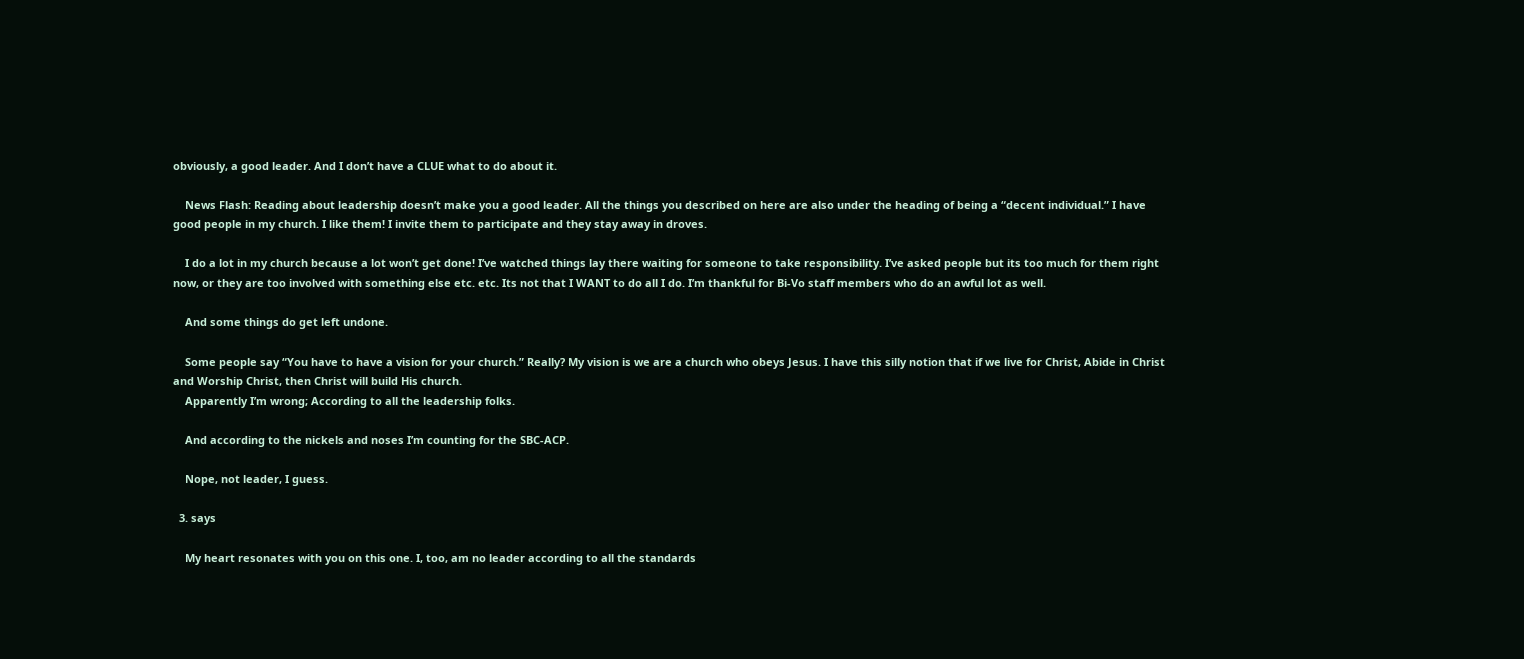obviously, a good leader. And I don’t have a CLUE what to do about it.

    News Flash: Reading about leadership doesn’t make you a good leader. All the things you described on here are also under the heading of being a “decent individual.” I have good people in my church. I like them! I invite them to participate and they stay away in droves.

    I do a lot in my church because a lot won’t get done! I’ve watched things lay there waiting for someone to take responsibility. I’ve asked people but its too much for them right now, or they are too involved with something else etc. etc. Its not that I WANT to do all I do. I’m thankful for Bi-Vo staff members who do an awful lot as well.

    And some things do get left undone.

    Some people say “You have to have a vision for your church.” Really? My vision is we are a church who obeys Jesus. I have this silly notion that if we live for Christ, Abide in Christ and Worship Christ, then Christ will build His church.
    Apparently I’m wrong; According to all the leadership folks.

    And according to the nickels and noses I’m counting for the SBC-ACP.

    Nope, not leader, I guess.

  3. says

    My heart resonates with you on this one. I, too, am no leader according to all the standards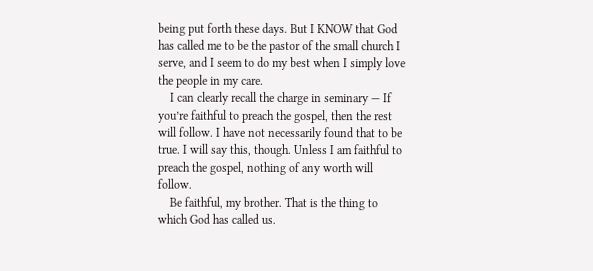being put forth these days. But I KNOW that God has called me to be the pastor of the small church I serve, and I seem to do my best when I simply love the people in my care.
    I can clearly recall the charge in seminary — If you’re faithful to preach the gospel, then the rest will follow. I have not necessarily found that to be true. I will say this, though. Unless I am faithful to preach the gospel, nothing of any worth will follow.
    Be faithful, my brother. That is the thing to which God has called us.